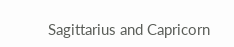Sagittarius and Capricorn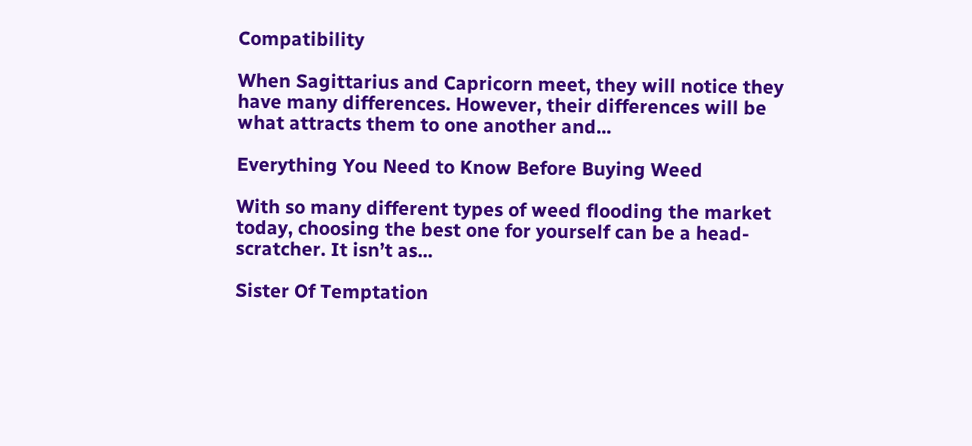Compatibility

When Sagittarius and Capricorn meet, they will notice they have many differences. However, their differences will be what attracts them to one another and...

Everything You Need to Know Before Buying Weed

With so many different types of weed flooding the market today, choosing the best one for yourself can be a head-scratcher. It isn’t as...

Sister Of Temptation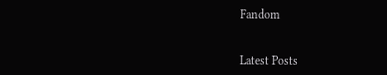Fandom


Latest Posts